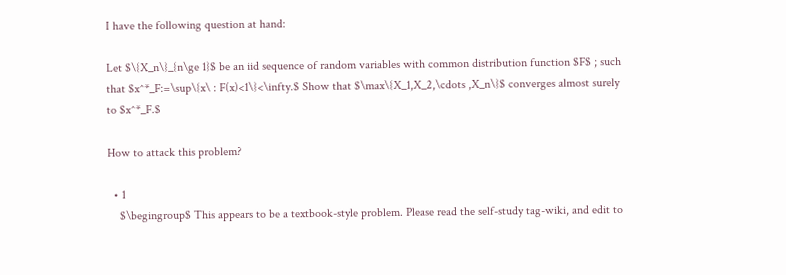I have the following question at hand:

Let $\{X_n\}_{n\ge 1}$ be an iid sequence of random variables with common distribution function $F$ ; such that $x^*_F:=\sup\{x\ : F(x)<1\}<\infty.$ Show that $\max\{X_1,X_2,\cdots ,X_n\}$ converges almost surely to $x^*_F.$

How to attack this problem?

  • 1
    $\begingroup$ This appears to be a textbook-style problem. Please read the self-study tag-wiki, and edit to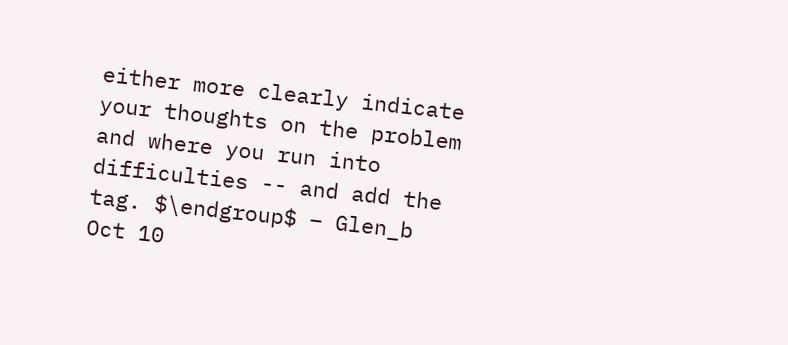either more clearly indicate your thoughts on the problem and where you run into difficulties -- and add the tag. $\endgroup$ – Glen_b Oct 10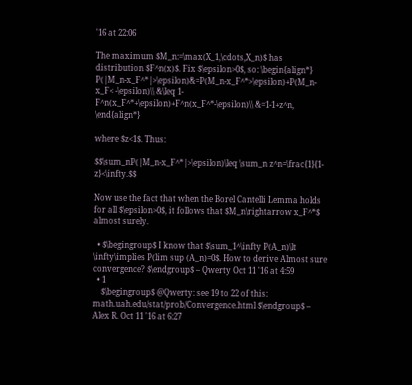'16 at 22:06

The maximum $M_n:=\max(X_1,\cdots,X_n)$ has distribution $F^n(x)$. Fix $\epsilon>0$, so: \begin{align*} P(|M_n-x_F^*|>\epsilon)&=P(M_n-x_F^*>\epsilon)+P(M_n-x_F< -\epsilon)\\ &\leq 1-F^n(x_F^*+\epsilon)+F^n(x_F^*-\epsilon)\\ &=1-1+z^n, \end{align*}

where $z<1$. Thus:

$$\sum_nP(|M_n-x_F^*|>\epsilon)\leq \sum_n z^n=\frac{1}{1-z}<\infty.$$

Now use the fact that when the Borel Cantelli Lemma holds for all $\epsilon>0$, it follows that $M_n\rightarrow x_F^*$ almost surely.

  • $\begingroup$ I know that $\sum_1^\infty P(A_n)\lt \infty\implies P(lim sup (A_n)=0$. How to derive Almost sure convergence? $\endgroup$ – Qwerty Oct 11 '16 at 4:59
  • 1
    $\begingroup$ @Qwerty: see 19 to 22 of this: math.uah.edu/stat/prob/Convergence.html $\endgroup$ – Alex R. Oct 11 '16 at 6:27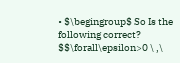• $\begingroup$ So Is the following correct? $$\forall\epsilon>0 \ ,\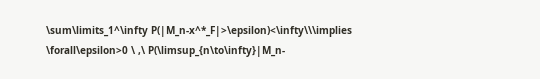\sum\limits_1^\infty P(|M_n-x^*_F|>\epsilon)<\infty\\\implies \forall\epsilon>0 \ ,\ P(\limsup_{n\to\infty}|M_n-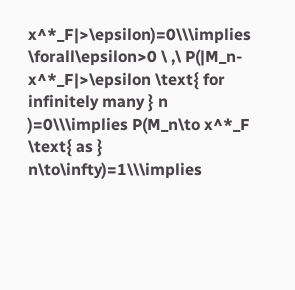x^*_F|>\epsilon)=0\\\implies \forall\epsilon>0 \ ,\ P(|M_n-x^*_F|>\epsilon \text{ for infinitely many } n )=0\\\implies P(M_n\to x^*_F \text{ as } n\to\infty)=1\\\implies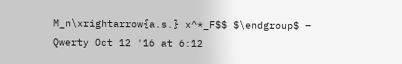M_n\xrightarrow{a.s.} x^*_F$$ $\endgroup$ – Qwerty Oct 12 '16 at 6:12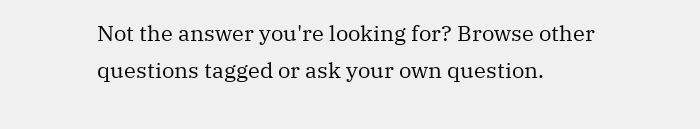Not the answer you're looking for? Browse other questions tagged or ask your own question.